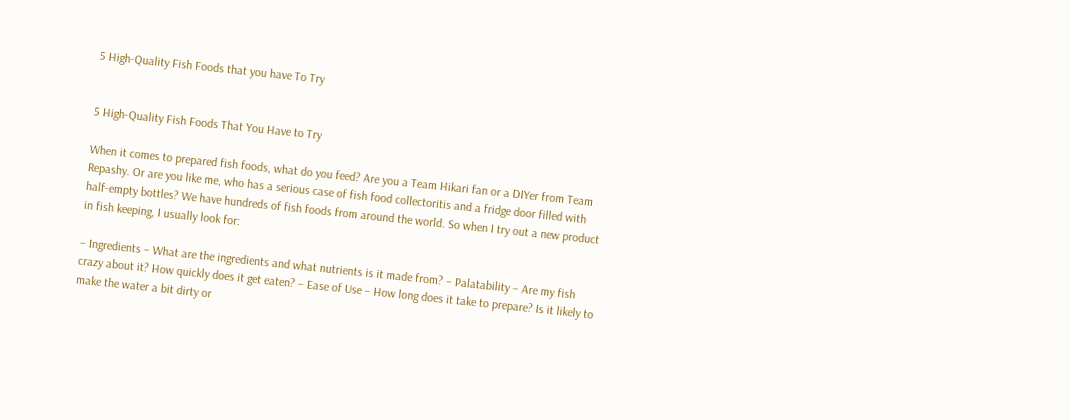5 High-Quality Fish Foods that you have To Try


5 High-Quality Fish Foods That You Have to Try

When it comes to prepared fish foods, what do you feed? Are you a Team Hikari fan or a DIYer from Team Repashy. Or are you like me, who has a serious case of fish food collectoritis and a fridge door filled with half-empty bottles? We have hundreds of fish foods from around the world. So when I try out a new product in fish keeping, I usually look for:

– Ingredients – What are the ingredients and what nutrients is it made from? – Palatability – Are my fish crazy about it? How quickly does it get eaten? – Ease of Use – How long does it take to prepare? Is it likely to make the water a bit dirty or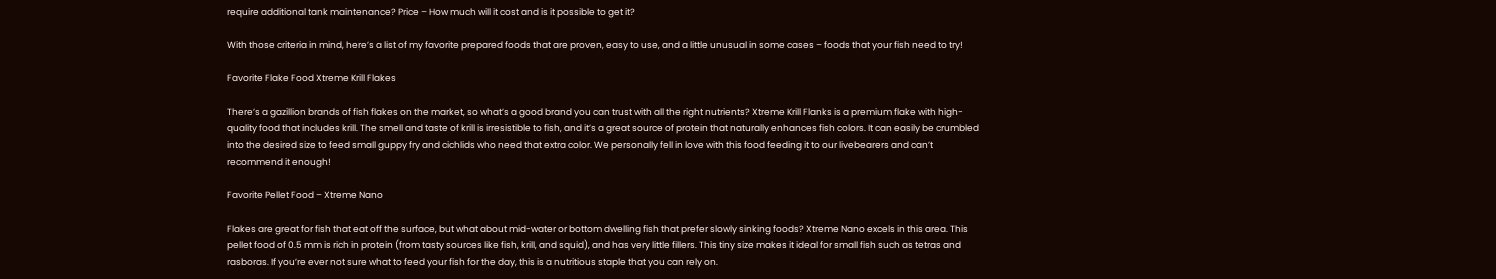require additional tank maintenance? Price – How much will it cost and is it possible to get it?

With those criteria in mind, here’s a list of my favorite prepared foods that are proven, easy to use, and a little unusual in some cases – foods that your fish need to try!

Favorite Flake Food Xtreme Krill Flakes

There’s a gazillion brands of fish flakes on the market, so what’s a good brand you can trust with all the right nutrients? Xtreme Krill Flanks is a premium flake with high-quality food that includes krill. The smell and taste of krill is irresistible to fish, and it’s a great source of protein that naturally enhances fish colors. It can easily be crumbled into the desired size to feed small guppy fry and cichlids who need that extra color. We personally fell in love with this food feeding it to our livebearers and can’t recommend it enough!

Favorite Pellet Food – Xtreme Nano

Flakes are great for fish that eat off the surface, but what about mid-water or bottom dwelling fish that prefer slowly sinking foods? Xtreme Nano excels in this area. This pellet food of 0.5 mm is rich in protein (from tasty sources like fish, krill, and squid), and has very little fillers. This tiny size makes it ideal for small fish such as tetras and rasboras. If you’re ever not sure what to feed your fish for the day, this is a nutritious staple that you can rely on.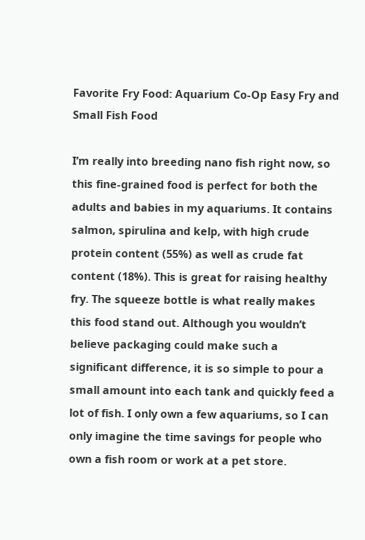Favorite Fry Food: Aquarium Co-Op Easy Fry and Small Fish Food

I’m really into breeding nano fish right now, so this fine-grained food is perfect for both the adults and babies in my aquariums. It contains salmon, spirulina and kelp, with high crude protein content (55%) as well as crude fat content (18%). This is great for raising healthy fry. The squeeze bottle is what really makes this food stand out. Although you wouldn’t believe packaging could make such a significant difference, it is so simple to pour a small amount into each tank and quickly feed a lot of fish. I only own a few aquariums, so I can only imagine the time savings for people who own a fish room or work at a pet store.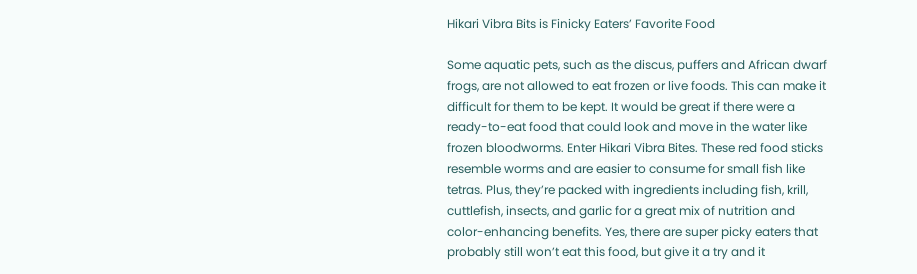Hikari Vibra Bits is Finicky Eaters’ Favorite Food

Some aquatic pets, such as the discus, puffers and African dwarf frogs, are not allowed to eat frozen or live foods. This can make it difficult for them to be kept. It would be great if there were a ready-to-eat food that could look and move in the water like frozen bloodworms. Enter Hikari Vibra Bites. These red food sticks resemble worms and are easier to consume for small fish like tetras. Plus, they’re packed with ingredients including fish, krill, cuttlefish, insects, and garlic for a great mix of nutrition and color-enhancing benefits. Yes, there are super picky eaters that probably still won’t eat this food, but give it a try and it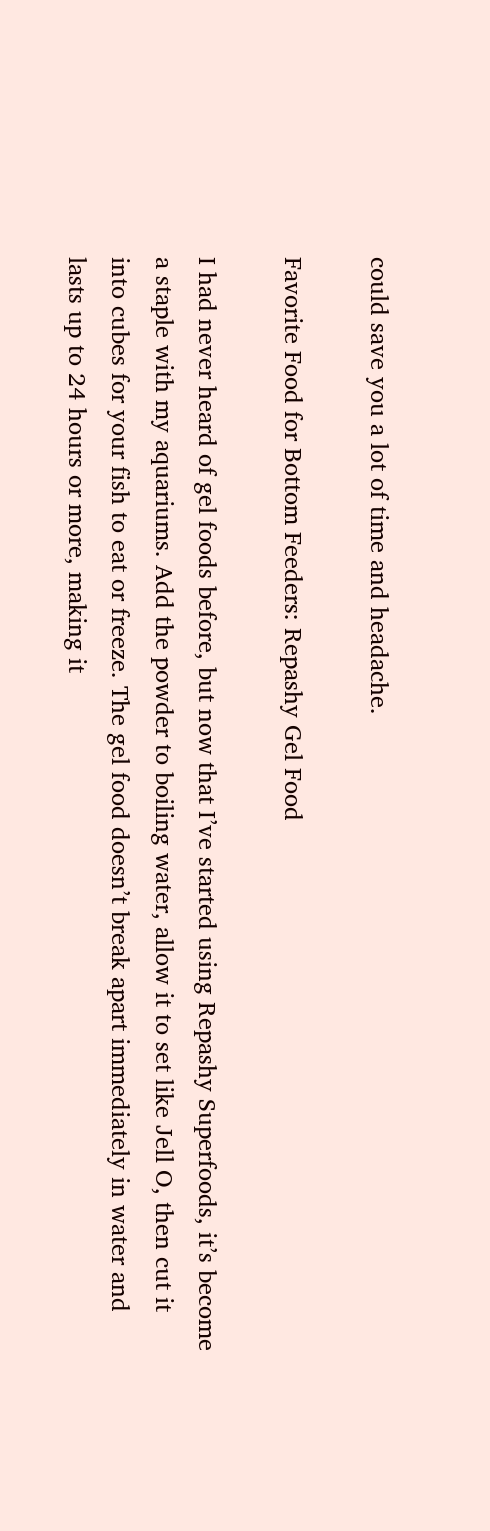could save you a lot of time and headache.

Favorite Food for Bottom Feeders: Repashy Gel Food

I had never heard of gel foods before, but now that I’ve started using Repashy Superfoods, it’s become a staple with my aquariums. Add the powder to boiling water, allow it to set like Jell O, then cut it into cubes for your fish to eat or freeze. The gel food doesn’t break apart immediately in water and lasts up to 24 hours or more, making it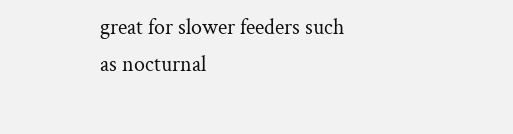great for slower feeders such as nocturnal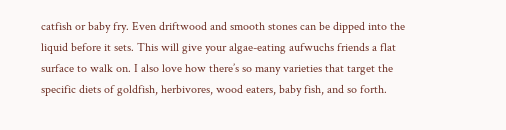catfish or baby fry. Even driftwood and smooth stones can be dipped into the liquid before it sets. This will give your algae-eating aufwuchs friends a flat surface to walk on. I also love how there’s so many varieties that target the specific diets of goldfish, herbivores, wood eaters, baby fish, and so forth.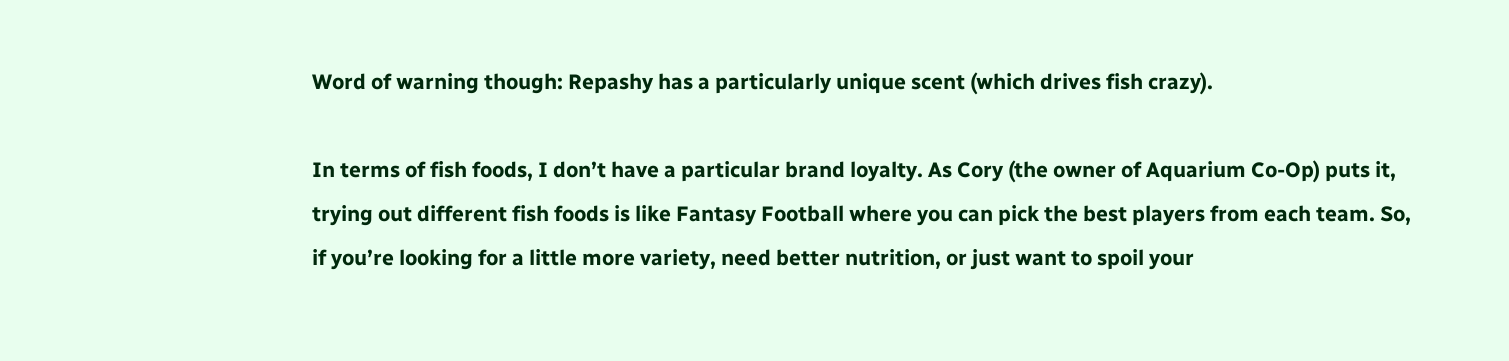Word of warning though: Repashy has a particularly unique scent (which drives fish crazy).

In terms of fish foods, I don’t have a particular brand loyalty. As Cory (the owner of Aquarium Co-Op) puts it, trying out different fish foods is like Fantasy Football where you can pick the best players from each team. So, if you’re looking for a little more variety, need better nutrition, or just want to spoil your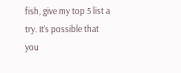fish, give my top 5 list a try. It’s possible that you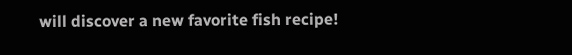will discover a new favorite fish recipe!